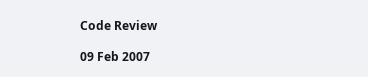Code Review

09 Feb 2007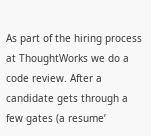As part of the hiring process at ThoughtWorks we do a code review. After a candidate gets through a few gates (a resume’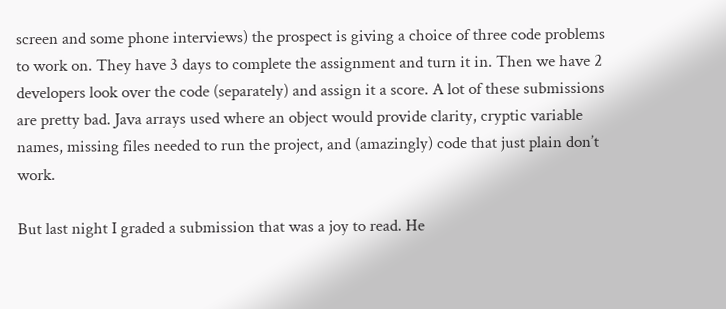screen and some phone interviews) the prospect is giving a choice of three code problems to work on. They have 3 days to complete the assignment and turn it in. Then we have 2 developers look over the code (separately) and assign it a score. A lot of these submissions are pretty bad. Java arrays used where an object would provide clarity, cryptic variable names, missing files needed to run the project, and (amazingly) code that just plain don’t work.

But last night I graded a submission that was a joy to read. He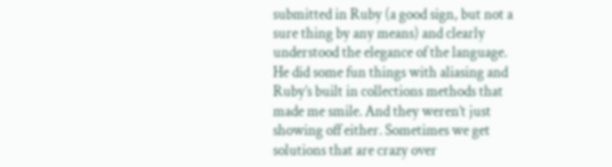submitted in Ruby (a good sign, but not a sure thing by any means) and clearly understood the elegance of the language. He did some fun things with aliasing and Ruby’s built in collections methods that made me smile. And they weren’t just showing off either. Sometimes we get solutions that are crazy over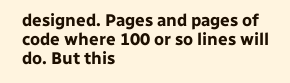designed. Pages and pages of code where 100 or so lines will do. But this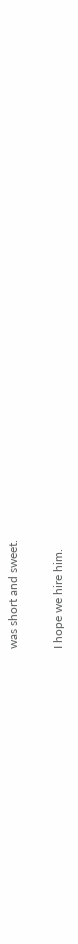was short and sweet.

I hope we hire him.